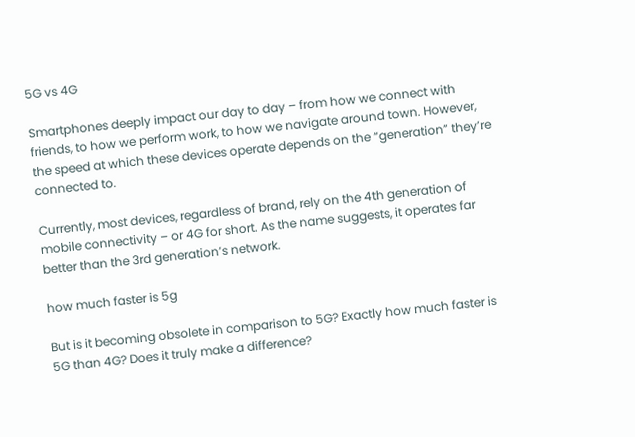5G vs 4G

Smartphones deeply impact our day to day – from how we connect with friends, to how we perform work, to how we navigate around town. However, the speed at which these devices operate depends on the “generation” they’re connected to.

Currently, most devices, regardless of brand, rely on the 4th generation of mobile connectivity – or 4G for short. As the name suggests, it operates far better than the 3rd generation’s network.

how much faster is 5g

But is it becoming obsolete in comparison to 5G? Exactly how much faster is 5G than 4G? Does it truly make a difference?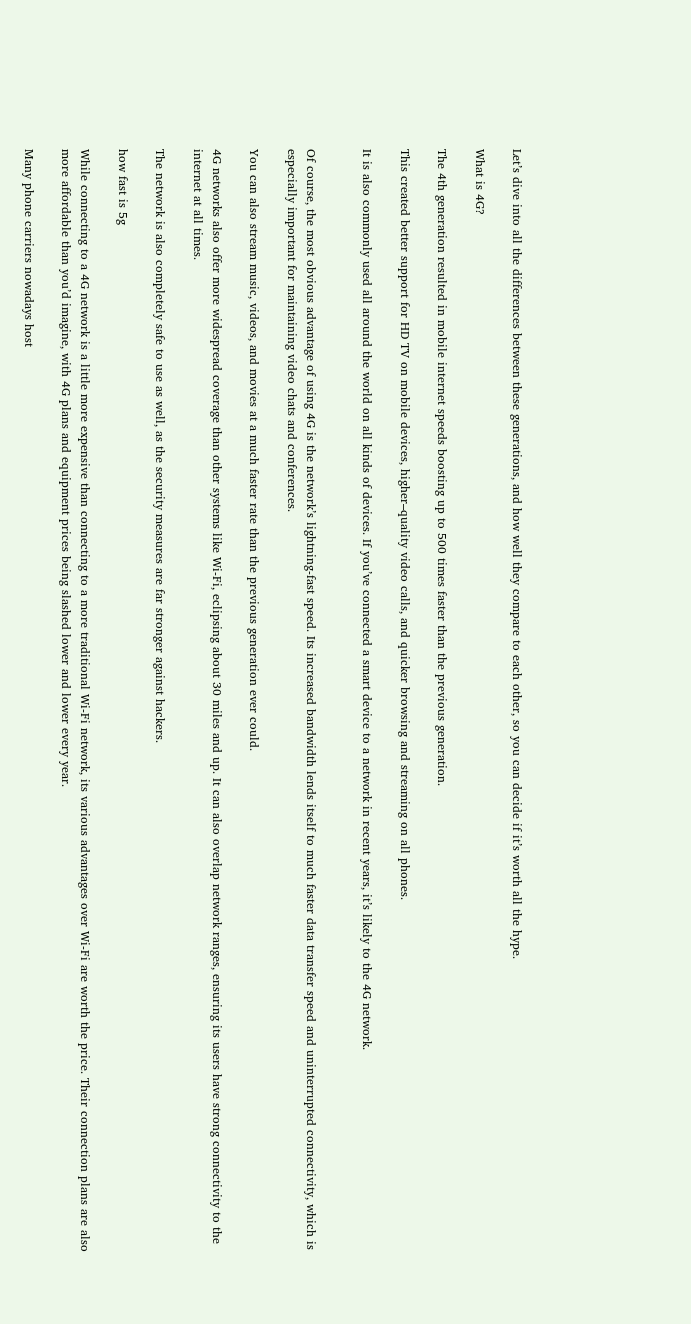Let’s dive into all the differences between these generations, and how well they compare to each other, so you can decide if it’s worth all the hype.

What is 4G?

The 4th generation resulted in mobile internet speeds boosting up to 500 times faster than the previous generation.

This created better support for HD TV on mobile devices, higher–quality video calls, and quicker browsing and streaming on all phones.

It is also commonly used all around the world on all kinds of devices. If you’ve connected a smart device to a network in recent years, it’s likely to the 4G network.


Of course, the most obvious advantage of using 4G is the network’s lightning-fast speed. Its increased bandwidth lends itself to much faster data transfer speed and uninterrupted connectivity, which is especially important for maintaining video chats and conferences.

You can also stream music, videos, and movies at a much faster rate than the previous generation ever could.

4G networks also offer more widespread coverage than other systems like Wi-Fi, eclipsing about 30 miles and up. It can also overlap network ranges, ensuring its users have strong connectivity to the internet at all times.

The network is also completely safe to use as well, as the security measures are far stronger against hackers.

how fast is 5g

While connecting to a 4G network is a little more expensive than connecting to a more traditional Wi-Fi network, its various advantages over Wi-Fi are worth the price. Their connection plans are also more affordable than you’d imagine, with 4G plans and equipment prices being slashed lower and lower every year.

Many phone carriers nowadays host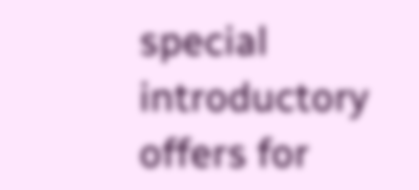special introductory offers for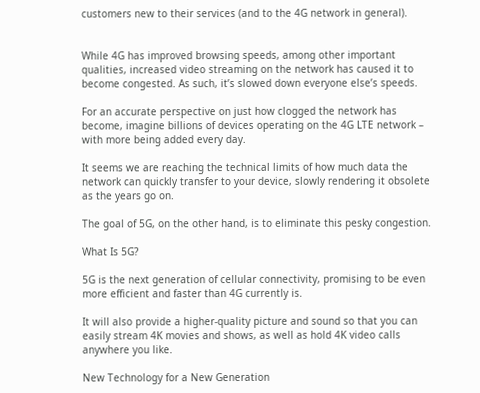customers new to their services (and to the 4G network in general).


While 4G has improved browsing speeds, among other important qualities, increased video streaming on the network has caused it to become congested. As such, it’s slowed down everyone else’s speeds.

For an accurate perspective on just how clogged the network has become, imagine billions of devices operating on the 4G LTE network – with more being added every day.

It seems we are reaching the technical limits of how much data the network can quickly transfer to your device, slowly rendering it obsolete as the years go on.

The goal of 5G, on the other hand, is to eliminate this pesky congestion.

What Is 5G?

5G is the next generation of cellular connectivity, promising to be even more efficient and faster than 4G currently is.

It will also provide a higher-quality picture and sound so that you can easily stream 4K movies and shows, as well as hold 4K video calls anywhere you like.

New Technology for a New Generation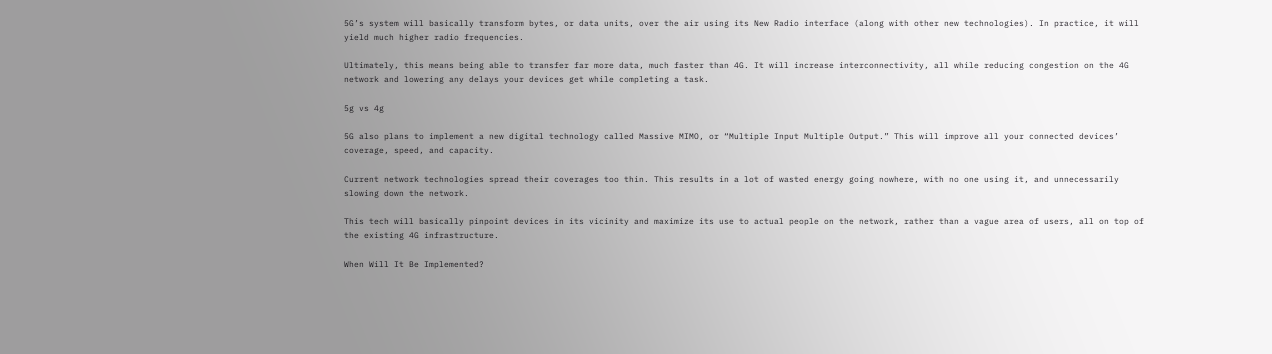5G’s system will basically transform bytes, or data units, over the air using its New Radio interface (along with other new technologies). In practice, it will yield much higher radio frequencies.

Ultimately, this means being able to transfer far more data, much faster than 4G. It will increase interconnectivity, all while reducing congestion on the 4G network and lowering any delays your devices get while completing a task.

5g vs 4g

5G also plans to implement a new digital technology called Massive MIMO, or “Multiple Input Multiple Output.” This will improve all your connected devices’ coverage, speed, and capacity.

Current network technologies spread their coverages too thin. This results in a lot of wasted energy going nowhere, with no one using it, and unnecessarily slowing down the network.

This tech will basically pinpoint devices in its vicinity and maximize its use to actual people on the network, rather than a vague area of users, all on top of the existing 4G infrastructure.

When Will It Be Implemented?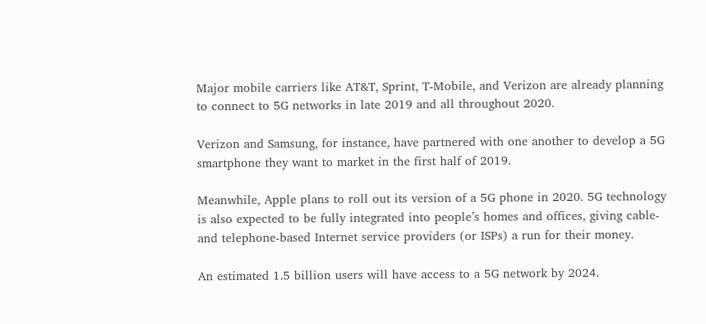Major mobile carriers like AT&T, Sprint, T-Mobile, and Verizon are already planning to connect to 5G networks in late 2019 and all throughout 2020.

Verizon and Samsung, for instance, have partnered with one another to develop a 5G smartphone they want to market in the first half of 2019.

Meanwhile, Apple plans to roll out its version of a 5G phone in 2020. 5G technology is also expected to be fully integrated into people’s homes and offices, giving cable- and telephone-based Internet service providers (or ISPs) a run for their money.

An estimated 1.5 billion users will have access to a 5G network by 2024.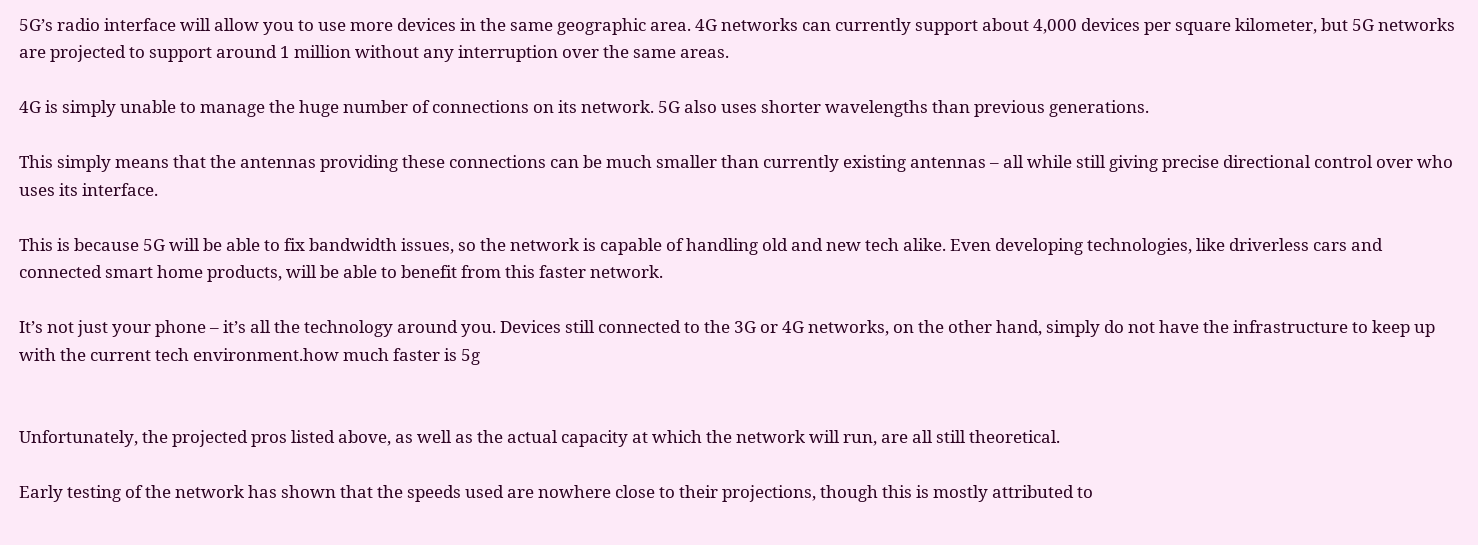5G’s radio interface will allow you to use more devices in the same geographic area. 4G networks can currently support about 4,000 devices per square kilometer, but 5G networks are projected to support around 1 million without any interruption over the same areas.

4G is simply unable to manage the huge number of connections on its network. 5G also uses shorter wavelengths than previous generations.

This simply means that the antennas providing these connections can be much smaller than currently existing antennas – all while still giving precise directional control over who uses its interface.

This is because 5G will be able to fix bandwidth issues, so the network is capable of handling old and new tech alike. Even developing technologies, like driverless cars and connected smart home products, will be able to benefit from this faster network.

It’s not just your phone – it’s all the technology around you. Devices still connected to the 3G or 4G networks, on the other hand, simply do not have the infrastructure to keep up with the current tech environment.how much faster is 5g


Unfortunately, the projected pros listed above, as well as the actual capacity at which the network will run, are all still theoretical.

Early testing of the network has shown that the speeds used are nowhere close to their projections, though this is mostly attributed to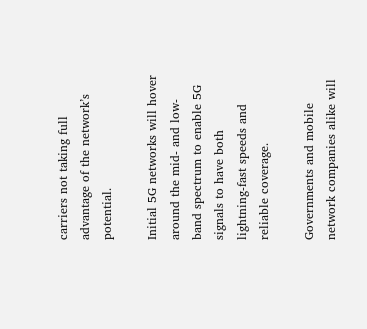carriers not taking full advantage of the network’s potential.

Initial 5G networks will hover around the mid- and low-band spectrum to enable 5G signals to have both lightning-fast speeds and reliable coverage.

Governments and mobile network companies alike will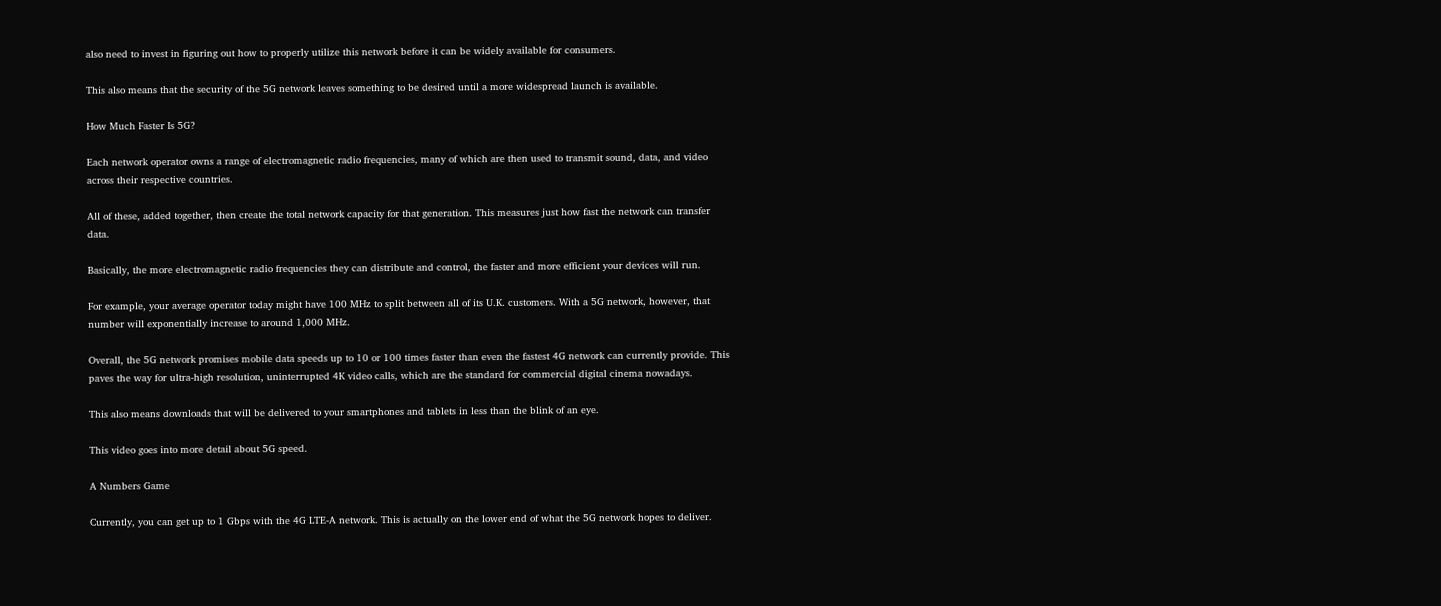also need to invest in figuring out how to properly utilize this network before it can be widely available for consumers.

This also means that the security of the 5G network leaves something to be desired until a more widespread launch is available.

How Much Faster Is 5G?

Each network operator owns a range of electromagnetic radio frequencies, many of which are then used to transmit sound, data, and video across their respective countries.

All of these, added together, then create the total network capacity for that generation. This measures just how fast the network can transfer data.

Basically, the more electromagnetic radio frequencies they can distribute and control, the faster and more efficient your devices will run.

For example, your average operator today might have 100 MHz to split between all of its U.K. customers. With a 5G network, however, that number will exponentially increase to around 1,000 MHz.

Overall, the 5G network promises mobile data speeds up to 10 or 100 times faster than even the fastest 4G network can currently provide. This paves the way for ultra-high resolution, uninterrupted 4K video calls, which are the standard for commercial digital cinema nowadays.

This also means downloads that will be delivered to your smartphones and tablets in less than the blink of an eye.

This video goes into more detail about 5G speed.

A Numbers Game

Currently, you can get up to 1 Gbps with the 4G LTE-A network. This is actually on the lower end of what the 5G network hopes to deliver.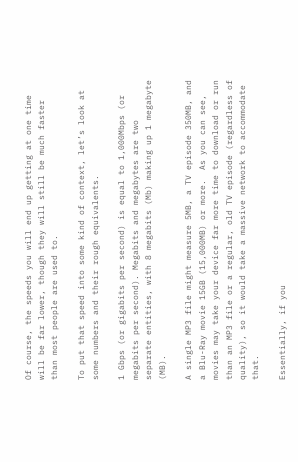Of course, the speeds you will end up getting at one time will be far lower, though they will still be much faster than most people are used to.

To put that speed into some kind of context, let’s look at some numbers and their rough equivalents.

1 Gbps (or gigabits per second) is equal to 1,000Mbps (or megabits per second). Megabits and megabytes are two separate entities, with 8 megabits (Mb) making up 1 megabyte (MB).

A single MP3 file might measure 5MB, a TV episode 350MB, and a Blu-Ray movie 15GB (15,000MB) or more.  As you can see, movies may take your device far more time to download or run than an MP3 file or a regular, old TV episode (regardless of quality), so it would take a massive network to accommodate that.

Essentially, if you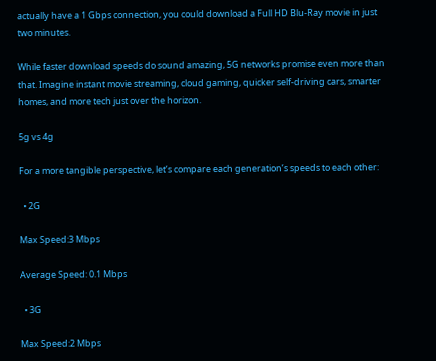actually have a 1 Gbps connection, you could download a Full HD Blu-Ray movie in just two minutes.

While faster download speeds do sound amazing, 5G networks promise even more than that. Imagine instant movie streaming, cloud gaming, quicker self-driving cars, smarter homes, and more tech just over the horizon.

5g vs 4g

For a more tangible perspective, let’s compare each generation’s speeds to each other:

  • 2G

Max Speed:3 Mbps

Average Speed: 0.1 Mbps

  • 3G

Max Speed:2 Mbps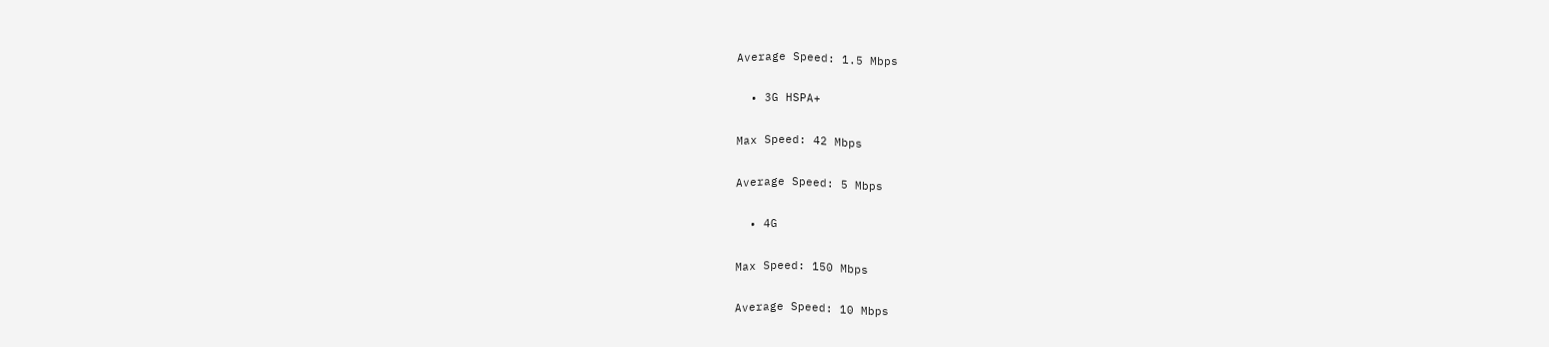Average Speed: 1.5 Mbps

  • 3G HSPA+

Max Speed: 42 Mbps

Average Speed: 5 Mbps

  • 4G

Max Speed: 150 Mbps

Average Speed: 10 Mbps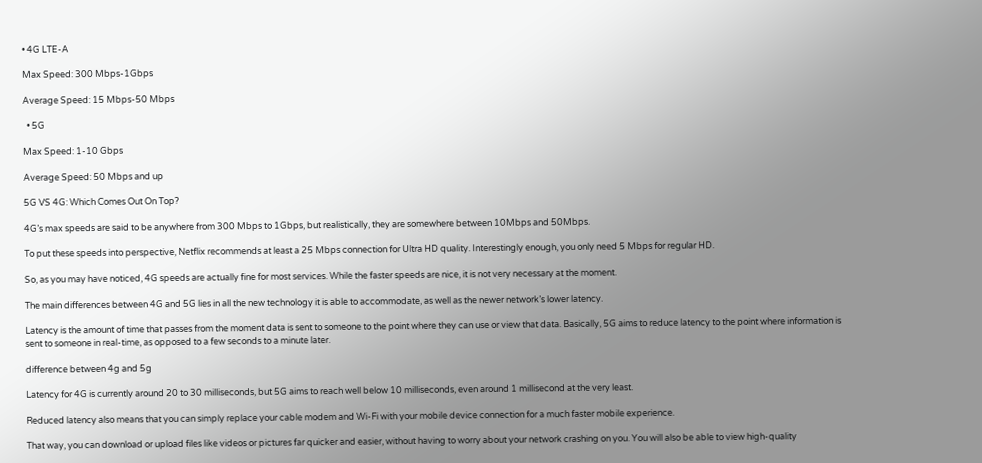• 4G LTE-A

Max Speed: 300 Mbps-1Gbps

Average Speed: 15 Mbps-50 Mbps

  • 5G

Max Speed: 1-10 Gbps

Average Speed: 50 Mbps and up

5G VS 4G: Which Comes Out On Top?

4G’s max speeds are said to be anywhere from 300 Mbps to 1Gbps, but realistically, they are somewhere between 10Mbps and 50Mbps.

To put these speeds into perspective, Netflix recommends at least a 25 Mbps connection for Ultra HD quality. Interestingly enough, you only need 5 Mbps for regular HD.

So, as you may have noticed, 4G speeds are actually fine for most services. While the faster speeds are nice, it is not very necessary at the moment.

The main differences between 4G and 5G lies in all the new technology it is able to accommodate, as well as the newer network’s lower latency.

Latency is the amount of time that passes from the moment data is sent to someone to the point where they can use or view that data. Basically, 5G aims to reduce latency to the point where information is sent to someone in real-time, as opposed to a few seconds to a minute later.

difference between 4g and 5g

Latency for 4G is currently around 20 to 30 milliseconds, but 5G aims to reach well below 10 milliseconds, even around 1 millisecond at the very least.

Reduced latency also means that you can simply replace your cable modem and Wi-Fi with your mobile device connection for a much faster mobile experience.

That way, you can download or upload files like videos or pictures far quicker and easier, without having to worry about your network crashing on you. You will also be able to view high-quality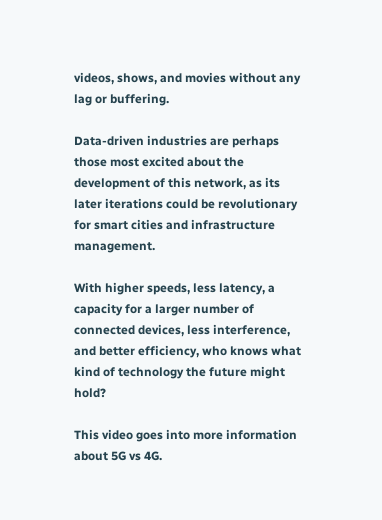videos, shows, and movies without any lag or buffering.

Data-driven industries are perhaps those most excited about the development of this network, as its later iterations could be revolutionary for smart cities and infrastructure management.

With higher speeds, less latency, a capacity for a larger number of connected devices, less interference, and better efficiency, who knows what kind of technology the future might hold?

This video goes into more information about 5G vs 4G.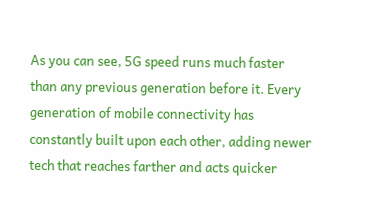As you can see, 5G speed runs much faster than any previous generation before it. Every generation of mobile connectivity has constantly built upon each other, adding newer tech that reaches farther and acts quicker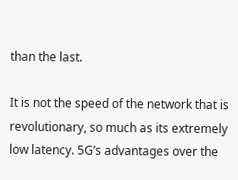than the last.

It is not the speed of the network that is revolutionary, so much as its extremely low latency. 5G’s advantages over the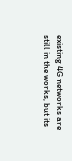existing 4G networks are still in the works, but its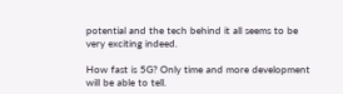potential and the tech behind it all seems to be very exciting indeed.

How fast is 5G? Only time and more development will be able to tell.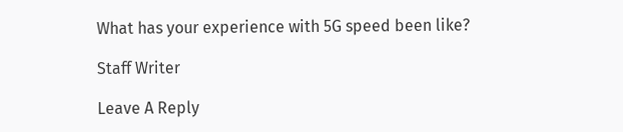What has your experience with 5G speed been like?

Staff Writer

Leave A Reply